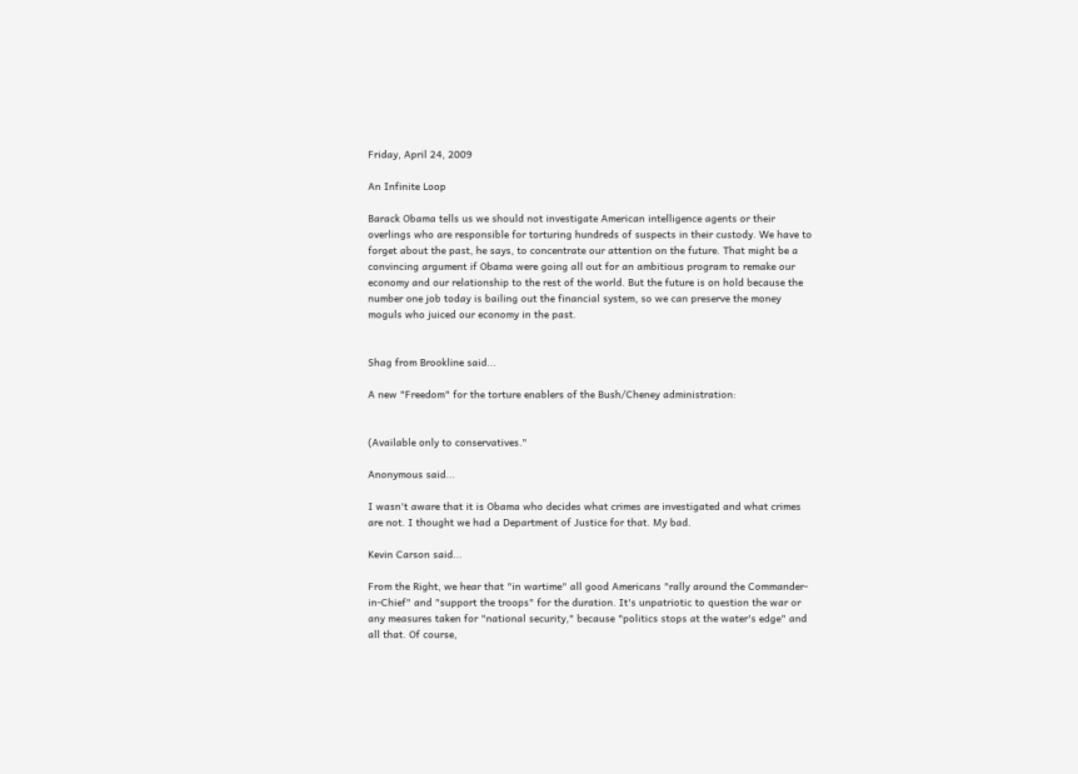Friday, April 24, 2009

An Infinite Loop

Barack Obama tells us we should not investigate American intelligence agents or their overlings who are responsible for torturing hundreds of suspects in their custody. We have to forget about the past, he says, to concentrate our attention on the future. That might be a convincing argument if Obama were going all out for an ambitious program to remake our economy and our relationship to the rest of the world. But the future is on hold because the number one job today is bailing out the financial system, so we can preserve the money moguls who juiced our economy in the past.


Shag from Brookline said...

A new "Freedom" for the torture enablers of the Bush/Cheney administration:


(Available only to conservatives."

Anonymous said...

I wasn't aware that it is Obama who decides what crimes are investigated and what crimes are not. I thought we had a Department of Justice for that. My bad.

Kevin Carson said...

From the Right, we hear that "in wartime" all good Americans "rally around the Commander-in-Chief" and "support the troops" for the duration. It's unpatriotic to question the war or any measures taken for "national security," because "politics stops at the water's edge" and all that. Of course,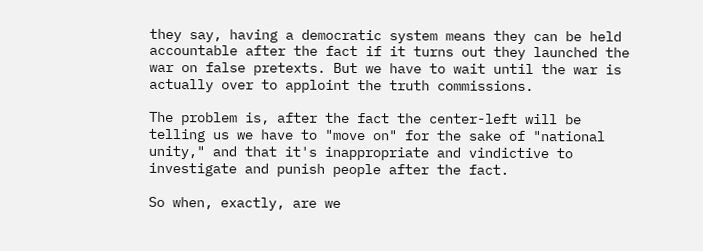they say, having a democratic system means they can be held accountable after the fact if it turns out they launched the war on false pretexts. But we have to wait until the war is actually over to apploint the truth commissions.

The problem is, after the fact the center-left will be telling us we have to "move on" for the sake of "national unity," and that it's inappropriate and vindictive to investigate and punish people after the fact.

So when, exactly, are we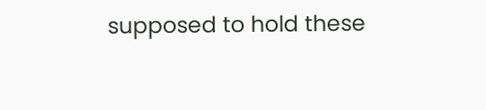supposed to hold these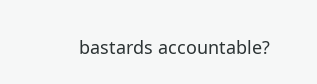bastards accountable?